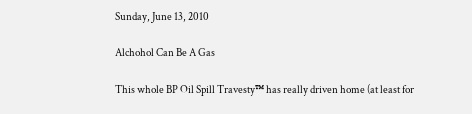Sunday, June 13, 2010

Alchohol Can Be A Gas

This whole BP Oil Spill Travesty™ has really driven home (at least for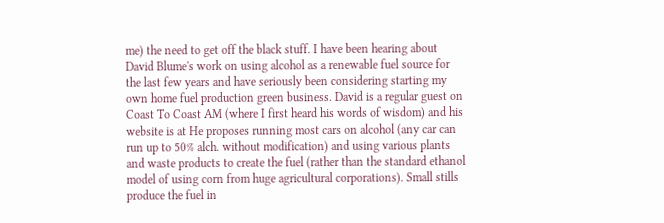me) the need to get off the black stuff. I have been hearing about David Blume's work on using alcohol as a renewable fuel source for the last few years and have seriously been considering starting my own home fuel production green business. David is a regular guest on Coast To Coast AM (where I first heard his words of wisdom) and his website is at He proposes running most cars on alcohol (any car can run up to 50% alch. without modification) and using various plants and waste products to create the fuel (rather than the standard ethanol model of using corn from huge agricultural corporations). Small stills produce the fuel in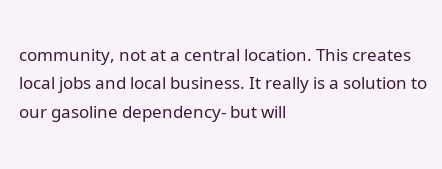community, not at a central location. This creates local jobs and local business. It really is a solution to our gasoline dependency- but will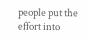people put the effort into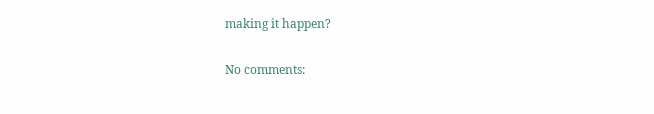making it happen?

No comments: